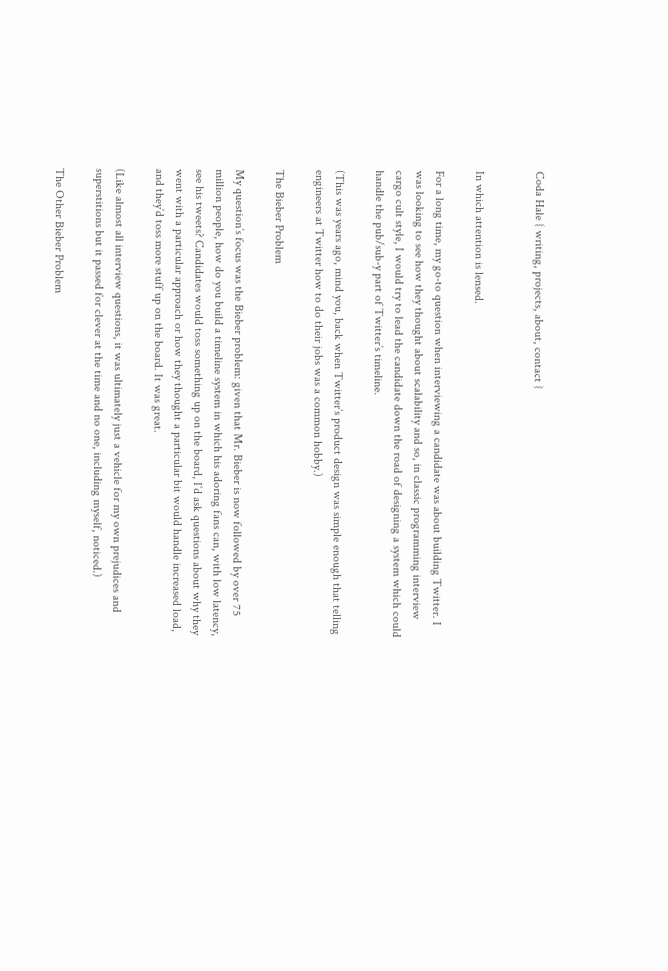Coda Hale { writing, projects, about, contact }


In which attention is lensed.

For a long time, my go-to question when interviewing a candidate was about building Twitter. I was looking to see how they thought about scalability and so, in classic programming interview cargo cult style, I would try to lead the candidate down the road of designing a system which could handle the pub/sub-y part of Twitter’s timeline.

(This was years ago, mind you, back when Twitter’s product design was simple enough that telling engineers at Twitter how to do their jobs was a common hobby.)

The Bieber Problem

My question’s focus was the Bieber problem: given that Mr. Bieber is now followed by over 75 million people, how do you build a timeline system in which his adoring fans can, with low latency, see his tweets? Candidates would toss something up on the board, I’d ask questions about why they went with a particular approach or how they thought a particular bit would handle increased load, and they’d toss more stuff up on the board. It was great.

(Like almost all interview questions, it was ultimately just a vehicle for my own prejudices and superstitions but it passed for clever at the time and no one, including myself, noticed.)

The Other Bieber Problem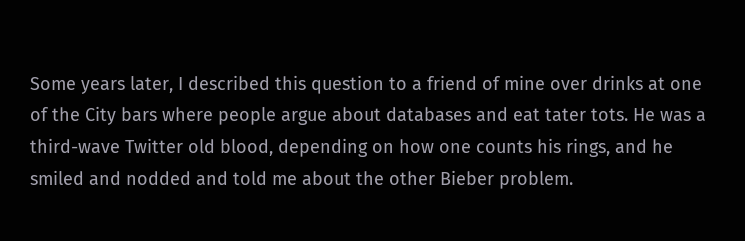Some years later, I described this question to a friend of mine over drinks at one of the City bars where people argue about databases and eat tater tots. He was a third-wave Twitter old blood, depending on how one counts his rings, and he smiled and nodded and told me about the other Bieber problem.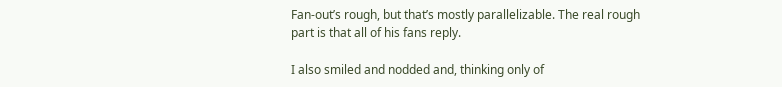Fan-out’s rough, but that’s mostly parallelizable. The real rough part is that all of his fans reply.

I also smiled and nodded and, thinking only of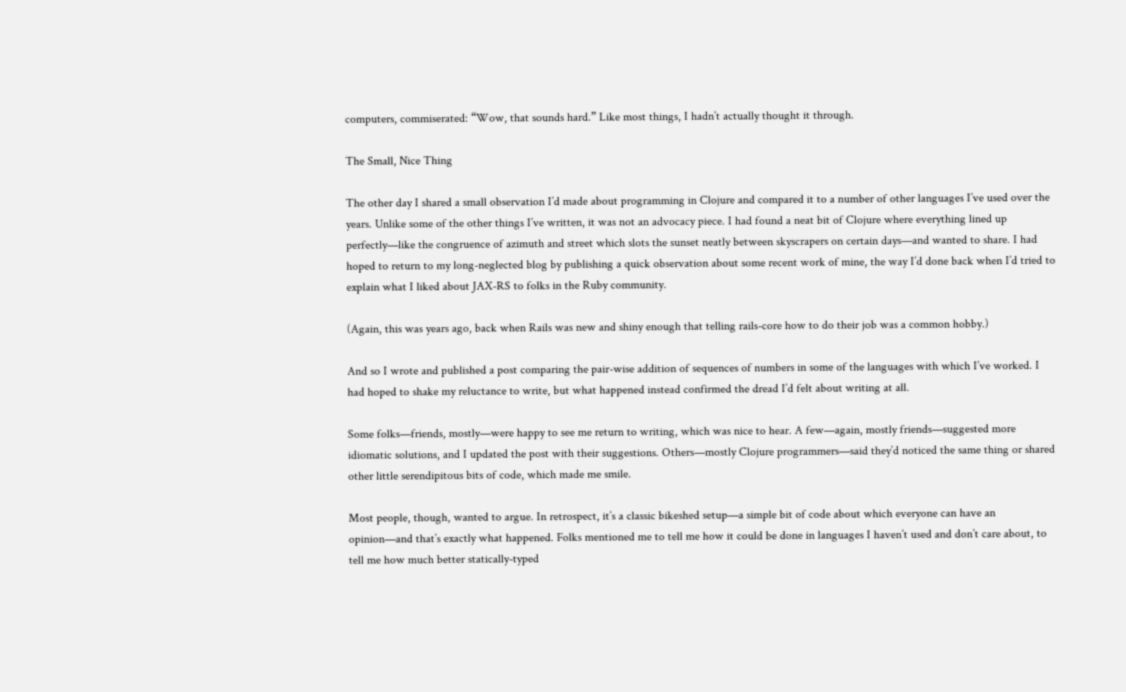computers, commiserated: “Wow, that sounds hard.” Like most things, I hadn’t actually thought it through.

The Small, Nice Thing

The other day I shared a small observation I’d made about programming in Clojure and compared it to a number of other languages I’ve used over the years. Unlike some of the other things I’ve written, it was not an advocacy piece. I had found a neat bit of Clojure where everything lined up perfectly—like the congruence of azimuth and street which slots the sunset neatly between skyscrapers on certain days—and wanted to share. I had hoped to return to my long-neglected blog by publishing a quick observation about some recent work of mine, the way I’d done back when I’d tried to explain what I liked about JAX-RS to folks in the Ruby community.

(Again, this was years ago, back when Rails was new and shiny enough that telling rails-core how to do their job was a common hobby.)

And so I wrote and published a post comparing the pair-wise addition of sequences of numbers in some of the languages with which I’ve worked. I had hoped to shake my reluctance to write, but what happened instead confirmed the dread I’d felt about writing at all.

Some folks—friends, mostly—were happy to see me return to writing, which was nice to hear. A few—again, mostly friends—suggested more idiomatic solutions, and I updated the post with their suggestions. Others—mostly Clojure programmers—said they’d noticed the same thing or shared other little serendipitous bits of code, which made me smile.

Most people, though, wanted to argue. In retrospect, it’s a classic bikeshed setup—a simple bit of code about which everyone can have an opinion—and that’s exactly what happened. Folks mentioned me to tell me how it could be done in languages I haven’t used and don’t care about, to tell me how much better statically-typed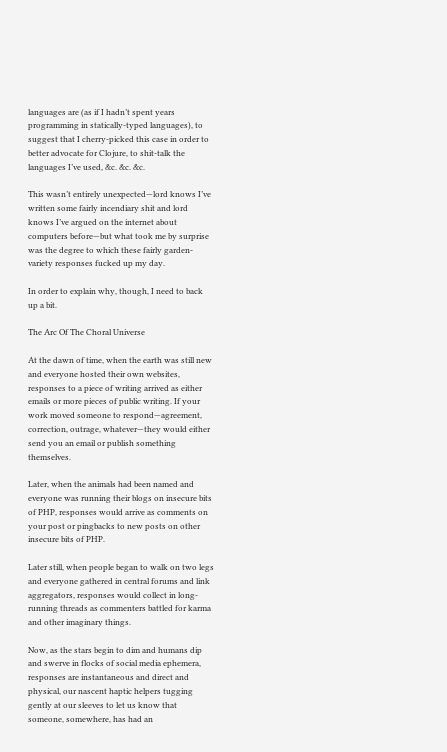languages are (as if I hadn’t spent years programming in statically-typed languages), to suggest that I cherry-picked this case in order to better advocate for Clojure, to shit-talk the languages I’ve used, &c. &c. &c.

This wasn’t entirely unexpected—lord knows I’ve written some fairly incendiary shit and lord knows I’ve argued on the internet about computers before—but what took me by surprise was the degree to which these fairly garden-variety responses fucked up my day.

In order to explain why, though, I need to back up a bit.

The Arc Of The Choral Universe

At the dawn of time, when the earth was still new and everyone hosted their own websites, responses to a piece of writing arrived as either emails or more pieces of public writing. If your work moved someone to respond—agreement, correction, outrage, whatever—they would either send you an email or publish something themselves.

Later, when the animals had been named and everyone was running their blogs on insecure bits of PHP, responses would arrive as comments on your post or pingbacks to new posts on other insecure bits of PHP.

Later still, when people began to walk on two legs and everyone gathered in central forums and link aggregators, responses would collect in long-running threads as commenters battled for karma and other imaginary things.

Now, as the stars begin to dim and humans dip and swerve in flocks of social media ephemera, responses are instantaneous and direct and physical, our nascent haptic helpers tugging gently at our sleeves to let us know that someone, somewhere, has had an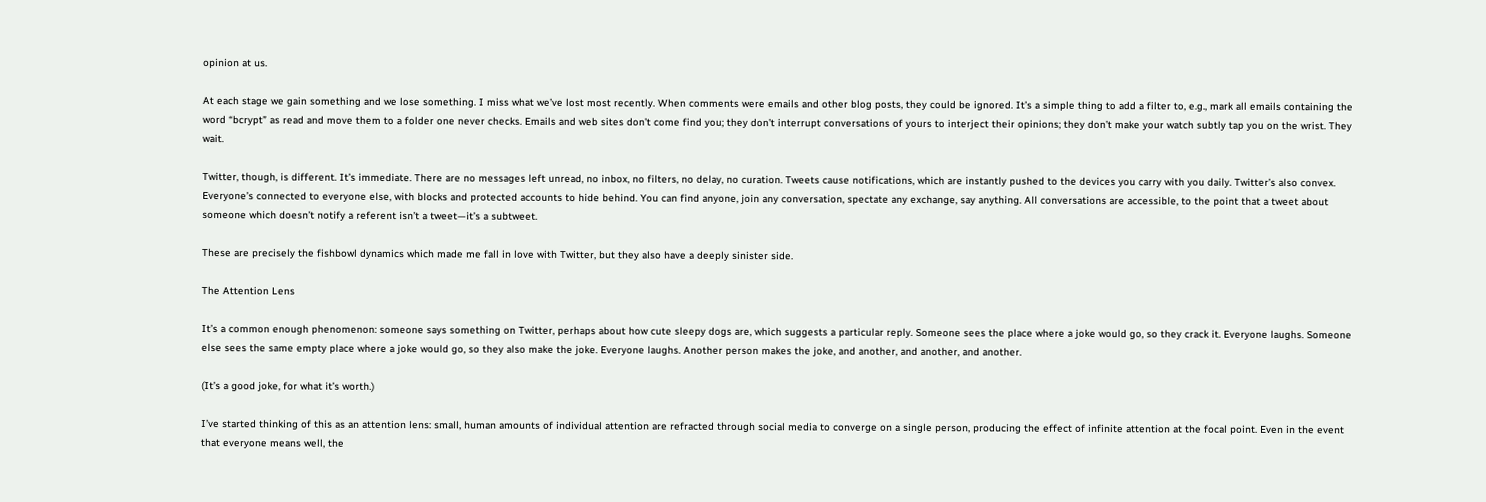opinion at us.

At each stage we gain something and we lose something. I miss what we’ve lost most recently. When comments were emails and other blog posts, they could be ignored. It’s a simple thing to add a filter to, e.g., mark all emails containing the word “bcrypt” as read and move them to a folder one never checks. Emails and web sites don’t come find you; they don’t interrupt conversations of yours to interject their opinions; they don’t make your watch subtly tap you on the wrist. They wait.

Twitter, though, is different. It’s immediate. There are no messages left unread, no inbox, no filters, no delay, no curation. Tweets cause notifications, which are instantly pushed to the devices you carry with you daily. Twitter’s also convex. Everyone’s connected to everyone else, with blocks and protected accounts to hide behind. You can find anyone, join any conversation, spectate any exchange, say anything. All conversations are accessible, to the point that a tweet about someone which doesn’t notify a referent isn’t a tweet—it’s a subtweet.

These are precisely the fishbowl dynamics which made me fall in love with Twitter, but they also have a deeply sinister side.

The Attention Lens

It’s a common enough phenomenon: someone says something on Twitter, perhaps about how cute sleepy dogs are, which suggests a particular reply. Someone sees the place where a joke would go, so they crack it. Everyone laughs. Someone else sees the same empty place where a joke would go, so they also make the joke. Everyone laughs. Another person makes the joke, and another, and another, and another.

(It’s a good joke, for what it’s worth.)

I’ve started thinking of this as an attention lens: small, human amounts of individual attention are refracted through social media to converge on a single person, producing the effect of infinite attention at the focal point. Even in the event that everyone means well, the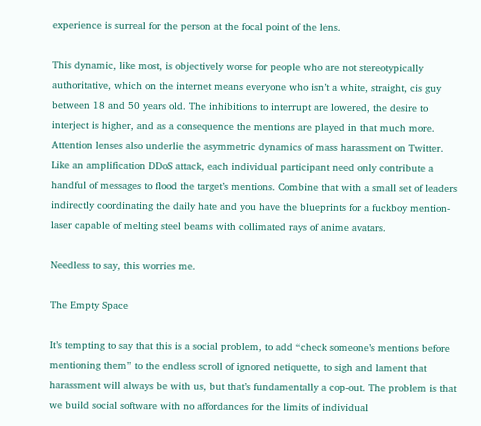experience is surreal for the person at the focal point of the lens.

This dynamic, like most, is objectively worse for people who are not stereotypically authoritative, which on the internet means everyone who isn’t a white, straight, cis guy between 18 and 50 years old. The inhibitions to interrupt are lowered, the desire to interject is higher, and as a consequence the mentions are played in that much more. Attention lenses also underlie the asymmetric dynamics of mass harassment on Twitter. Like an amplification DDoS attack, each individual participant need only contribute a handful of messages to flood the target’s mentions. Combine that with a small set of leaders indirectly coordinating the daily hate and you have the blueprints for a fuckboy mention-laser capable of melting steel beams with collimated rays of anime avatars.

Needless to say, this worries me.

The Empty Space

It’s tempting to say that this is a social problem, to add “check someone’s mentions before mentioning them” to the endless scroll of ignored netiquette, to sigh and lament that harassment will always be with us, but that’s fundamentally a cop-out. The problem is that we build social software with no affordances for the limits of individual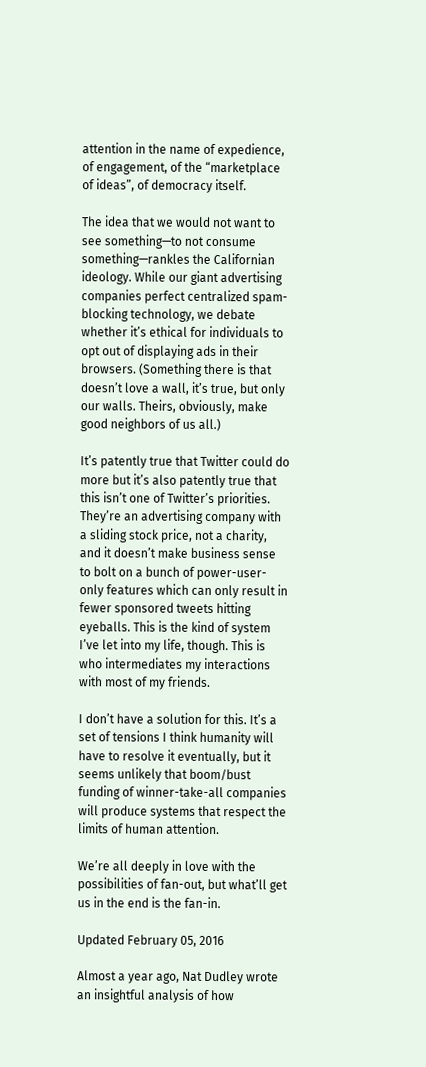attention in the name of expedience, of engagement, of the “marketplace of ideas”, of democracy itself.

The idea that we would not want to see something—to not consume something—rankles the Californian ideology. While our giant advertising companies perfect centralized spam-blocking technology, we debate whether it’s ethical for individuals to opt out of displaying ads in their browsers. (Something there is that doesn’t love a wall, it’s true, but only our walls. Theirs, obviously, make good neighbors of us all.)

It’s patently true that Twitter could do more but it’s also patently true that this isn’t one of Twitter’s priorities. They’re an advertising company with a sliding stock price, not a charity, and it doesn’t make business sense to bolt on a bunch of power-user-only features which can only result in fewer sponsored tweets hitting eyeballs. This is the kind of system I’ve let into my life, though. This is who intermediates my interactions with most of my friends.

I don’t have a solution for this. It’s a set of tensions I think humanity will have to resolve it eventually, but it seems unlikely that boom/bust funding of winner-take-all companies will produce systems that respect the limits of human attention.

We’re all deeply in love with the possibilities of fan-out, but what’ll get us in the end is the fan-in.

Updated February 05, 2016

Almost a year ago, Nat Dudley wrote an insightful analysis of how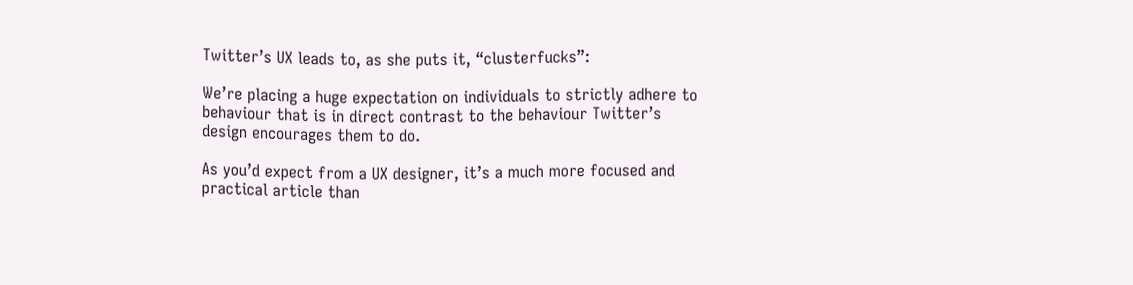Twitter’s UX leads to, as she puts it, “clusterfucks”:

We’re placing a huge expectation on individuals to strictly adhere to behaviour that is in direct contrast to the behaviour Twitter’s design encourages them to do.

As you’d expect from a UX designer, it’s a much more focused and practical article than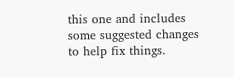this one and includes some suggested changes to help fix things.